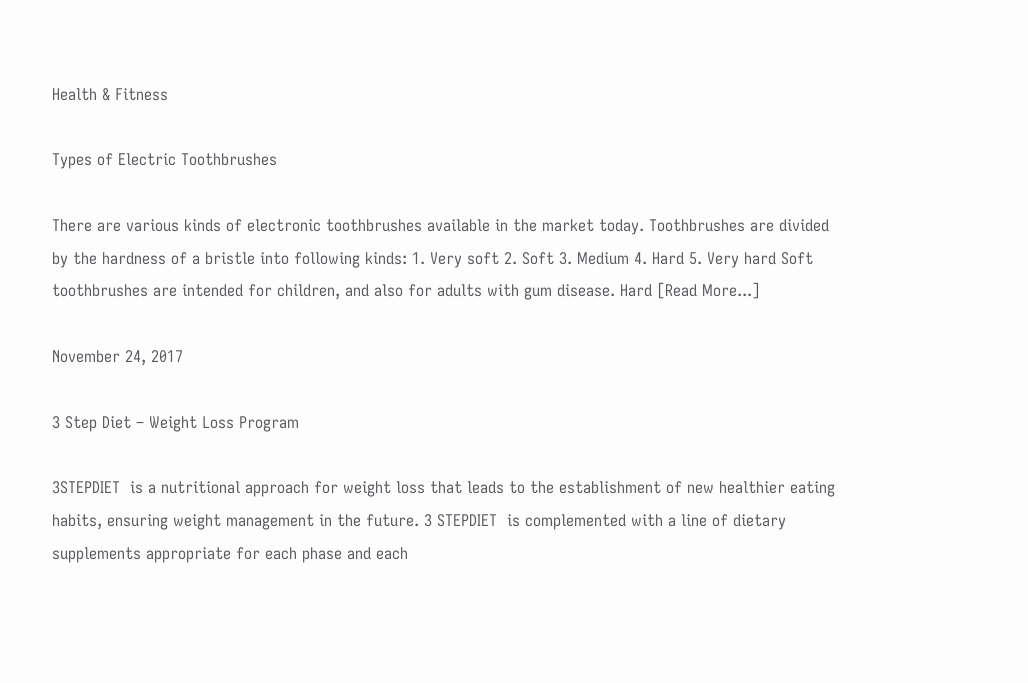Health & Fitness

Types of Electric Toothbrushes

There are various kinds of electronic toothbrushes available in the market today. Toothbrushes are divided by the hardness of a bristle into following kinds: 1. Very soft 2. Soft 3. Medium 4. Hard 5. Very hard Soft toothbrushes are intended for children, and also for adults with gum disease. Hard [Read More...]

November 24, 2017

3 Step Diet – Weight Loss Program

3STEPDIET  is a nutritional approach for weight loss that leads to the establishment of new healthier eating habits, ensuring weight management in the future. 3 STEPDIET  is complemented with a line of dietary supplements appropriate for each phase and each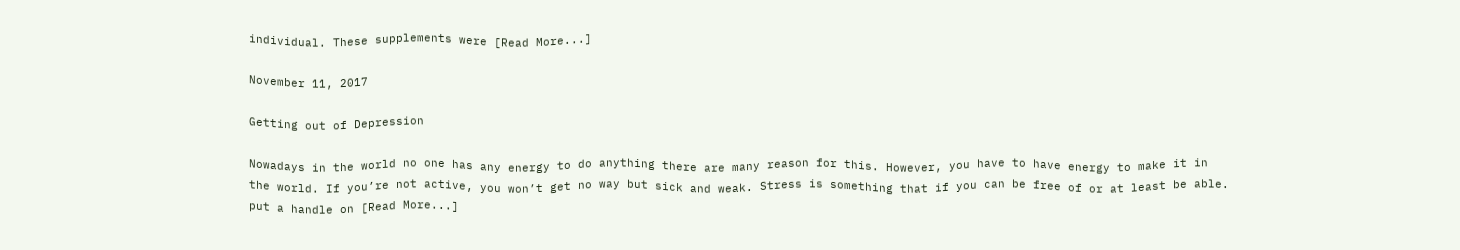individual. These supplements were [Read More...]

November 11, 2017

Getting out of Depression

Nowadays in the world no one has any energy to do anything there are many reason for this. However, you have to have energy to make it in the world. If you’re not active, you won’t get no way but sick and weak. Stress is something that if you can be free of or at least be able. put a handle on [Read More...]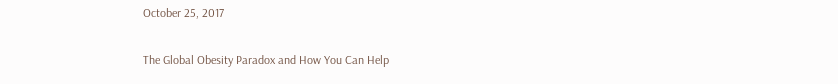October 25, 2017

The Global Obesity Paradox and How You Can Help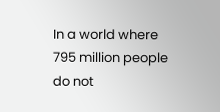In a world where 795 million people do not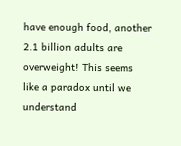have enough food, another 2.1 billion adults are overweight! This seems like a paradox until we understand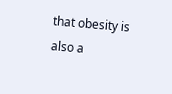that obesity is also a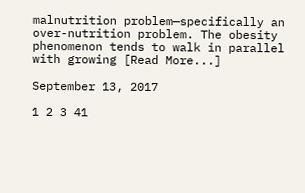malnutrition problem—specifically an over-nutrition problem. The obesity phenomenon tends to walk in parallel with growing [Read More...]

September 13, 2017

1 2 3 41